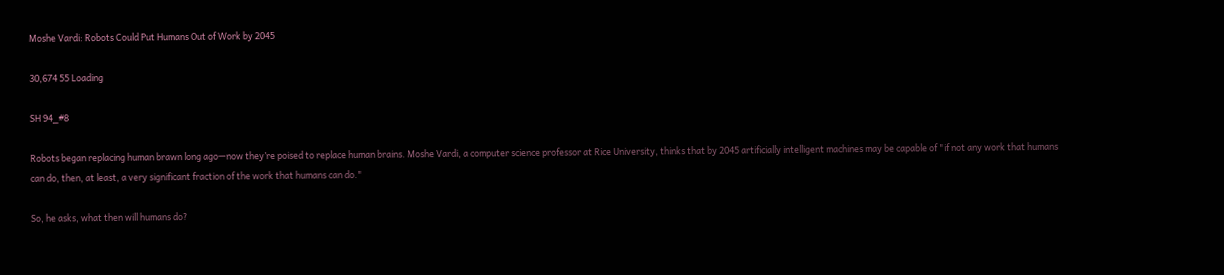Moshe Vardi: Robots Could Put Humans Out of Work by 2045

30,674 55 Loading

SH 94_#8

Robots began replacing human brawn long ago—now they’re poised to replace human brains. Moshe Vardi, a computer science professor at Rice University, thinks that by 2045 artificially intelligent machines may be capable of "if not any work that humans can do, then, at least, a very significant fraction of the work that humans can do."

So, he asks, what then will humans do?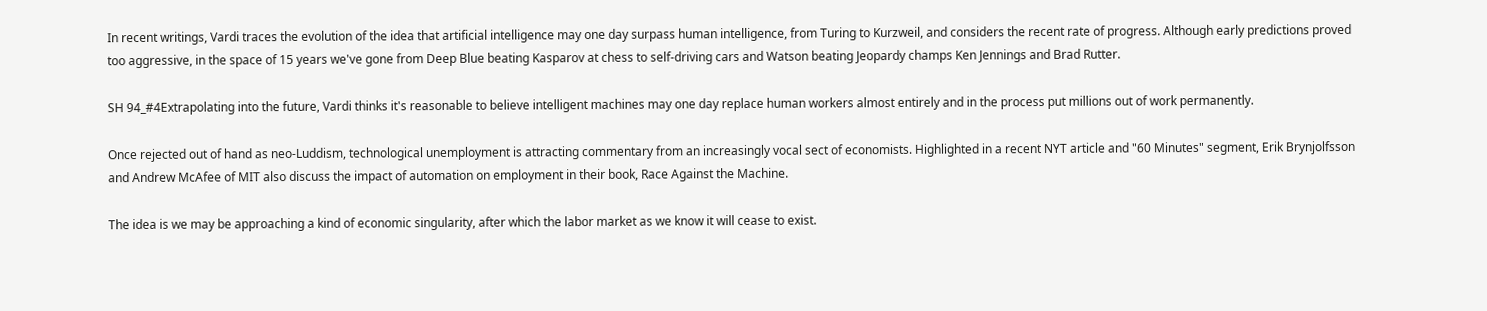In recent writings, Vardi traces the evolution of the idea that artificial intelligence may one day surpass human intelligence, from Turing to Kurzweil, and considers the recent rate of progress. Although early predictions proved too aggressive, in the space of 15 years we've gone from Deep Blue beating Kasparov at chess to self-driving cars and Watson beating Jeopardy champs Ken Jennings and Brad Rutter.

SH 94_#4Extrapolating into the future, Vardi thinks it's reasonable to believe intelligent machines may one day replace human workers almost entirely and in the process put millions out of work permanently.

Once rejected out of hand as neo-Luddism, technological unemployment is attracting commentary from an increasingly vocal sect of economists. Highlighted in a recent NYT article and "60 Minutes" segment, Erik Brynjolfsson and Andrew McAfee of MIT also discuss the impact of automation on employment in their book, Race Against the Machine.

The idea is we may be approaching a kind of economic singularity, after which the labor market as we know it will cease to exist.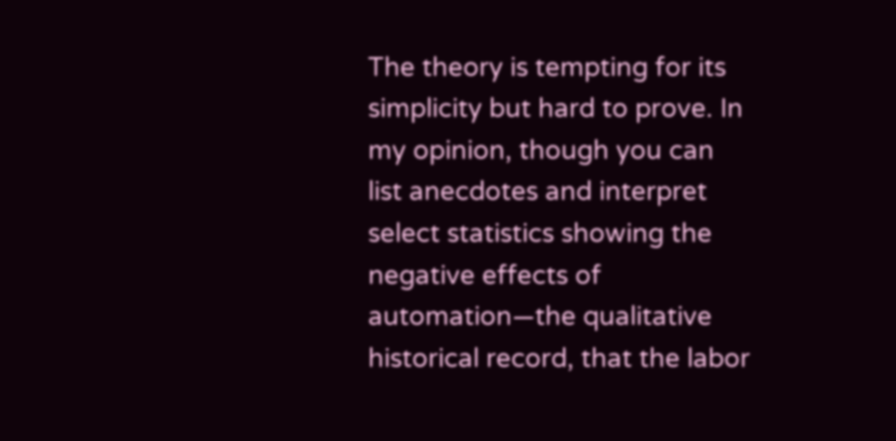The theory is tempting for its simplicity but hard to prove. In my opinion, though you can list anecdotes and interpret select statistics showing the negative effects of automation—the qualitative historical record, that the labor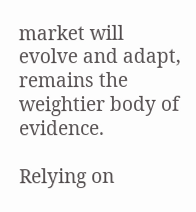market will evolve and adapt, remains the weightier body of evidence.

Relying on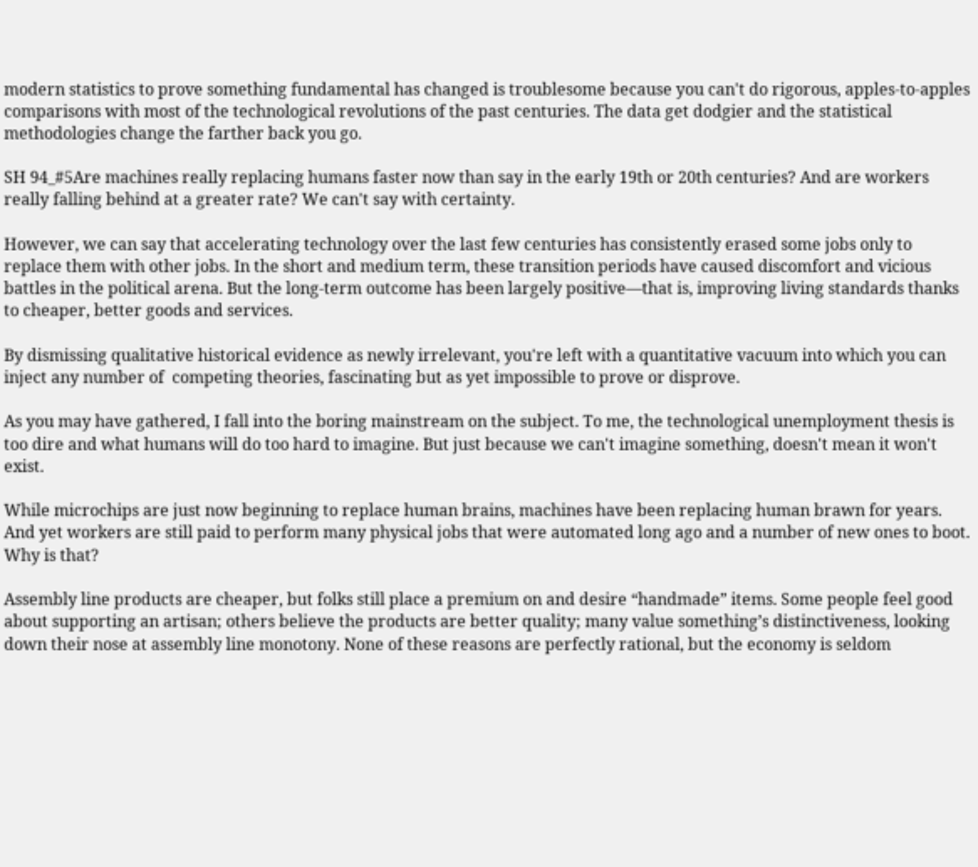modern statistics to prove something fundamental has changed is troublesome because you can't do rigorous, apples-to-apples comparisons with most of the technological revolutions of the past centuries. The data get dodgier and the statistical methodologies change the farther back you go.

SH 94_#5Are machines really replacing humans faster now than say in the early 19th or 20th centuries? And are workers really falling behind at a greater rate? We can't say with certainty.

However, we can say that accelerating technology over the last few centuries has consistently erased some jobs only to replace them with other jobs. In the short and medium term, these transition periods have caused discomfort and vicious battles in the political arena. But the long-term outcome has been largely positive—that is, improving living standards thanks to cheaper, better goods and services.

By dismissing qualitative historical evidence as newly irrelevant, you're left with a quantitative vacuum into which you can inject any number of  competing theories, fascinating but as yet impossible to prove or disprove.

As you may have gathered, I fall into the boring mainstream on the subject. To me, the technological unemployment thesis is too dire and what humans will do too hard to imagine. But just because we can't imagine something, doesn't mean it won't exist.

While microchips are just now beginning to replace human brains, machines have been replacing human brawn for years. And yet workers are still paid to perform many physical jobs that were automated long ago and a number of new ones to boot. Why is that?

Assembly line products are cheaper, but folks still place a premium on and desire “handmade” items. Some people feel good about supporting an artisan; others believe the products are better quality; many value something’s distinctiveness, looking down their nose at assembly line monotony. None of these reasons are perfectly rational, but the economy is seldom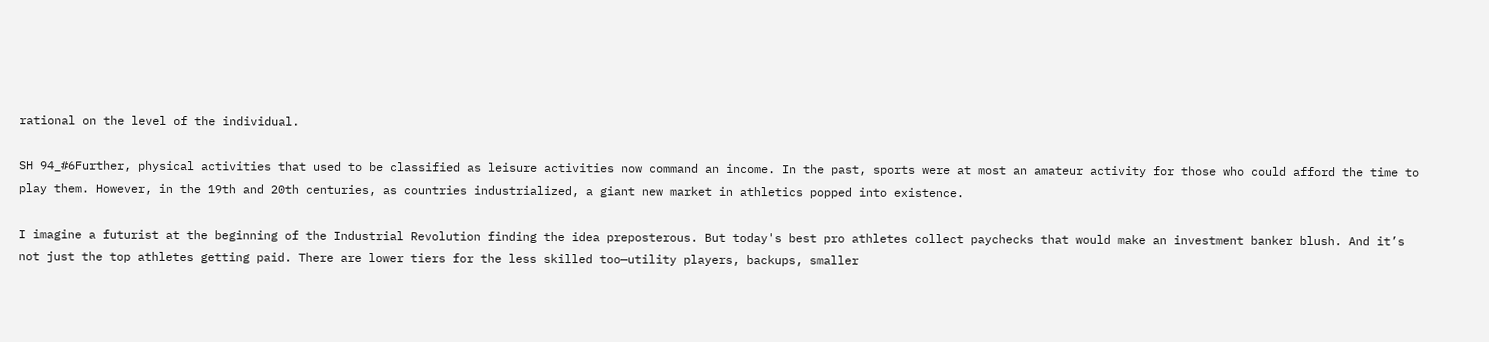rational on the level of the individual.

SH 94_#6Further, physical activities that used to be classified as leisure activities now command an income. In the past, sports were at most an amateur activity for those who could afford the time to play them. However, in the 19th and 20th centuries, as countries industrialized, a giant new market in athletics popped into existence.

I imagine a futurist at the beginning of the Industrial Revolution finding the idea preposterous. But today's best pro athletes collect paychecks that would make an investment banker blush. And it’s not just the top athletes getting paid. There are lower tiers for the less skilled too—utility players, backups, smaller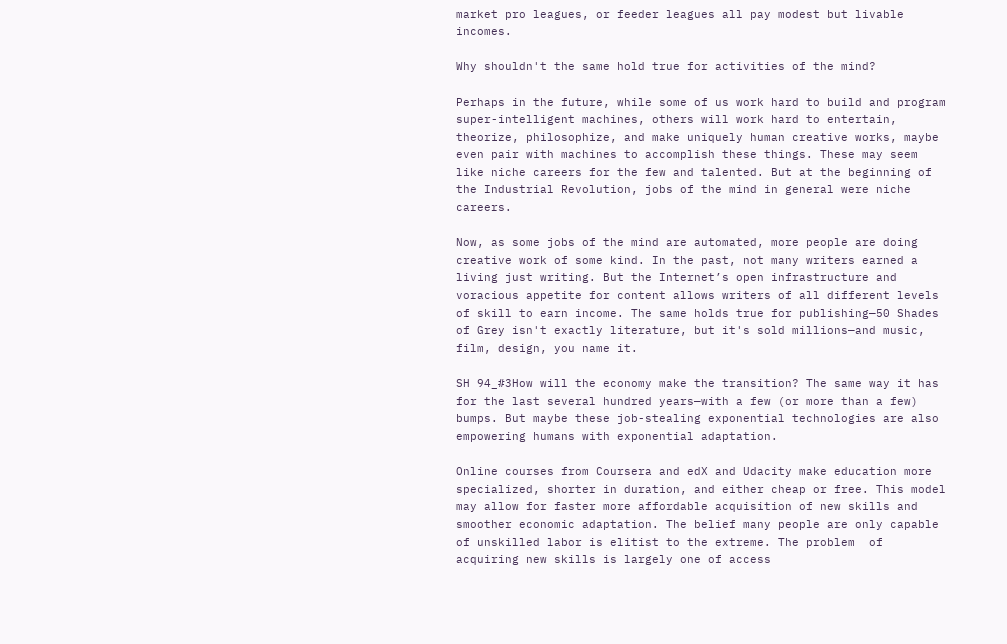market pro leagues, or feeder leagues all pay modest but livable incomes.

Why shouldn't the same hold true for activities of the mind?

Perhaps in the future, while some of us work hard to build and program super-intelligent machines, others will work hard to entertain, theorize, philosophize, and make uniquely human creative works, maybe even pair with machines to accomplish these things. These may seem like niche careers for the few and talented. But at the beginning of the Industrial Revolution, jobs of the mind in general were niche careers.

Now, as some jobs of the mind are automated, more people are doing creative work of some kind. In the past, not many writers earned a living just writing. But the Internet’s open infrastructure and voracious appetite for content allows writers of all different levels of skill to earn income. The same holds true for publishing—50 Shades of Grey isn't exactly literature, but it's sold millions—and music, film, design, you name it.

SH 94_#3How will the economy make the transition? The same way it has for the last several hundred years—with a few (or more than a few) bumps. But maybe these job-stealing exponential technologies are also empowering humans with exponential adaptation.

Online courses from Coursera and edX and Udacity make education more specialized, shorter in duration, and either cheap or free. This model may allow for faster more affordable acquisition of new skills and smoother economic adaptation. The belief many people are only capable of unskilled labor is elitist to the extreme. The problem  of acquiring new skills is largely one of access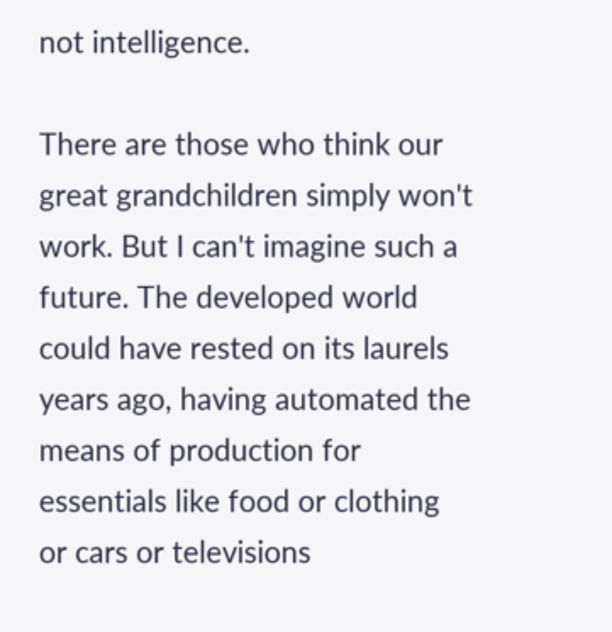not intelligence.

There are those who think our great grandchildren simply won't work. But I can't imagine such a future. The developed world could have rested on its laurels years ago, having automated the means of production for essentials like food or clothing or cars or televisions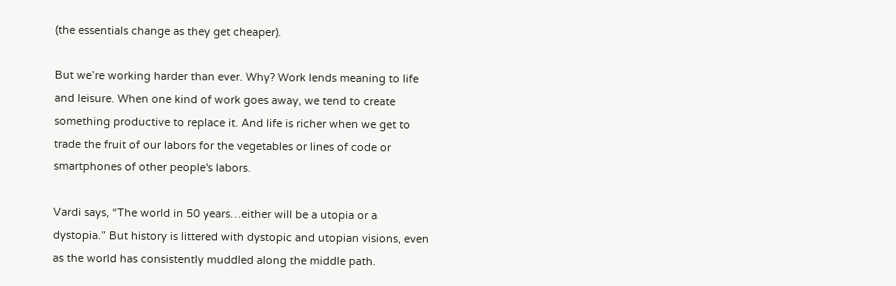(the essentials change as they get cheaper).

But we’re working harder than ever. Why? Work lends meaning to life and leisure. When one kind of work goes away, we tend to create something productive to replace it. And life is richer when we get to trade the fruit of our labors for the vegetables or lines of code or smartphones of other people's labors.

Vardi says, “The world in 50 years…either will be a utopia or a dystopia.” But history is littered with dystopic and utopian visions, even as the world has consistently muddled along the middle path.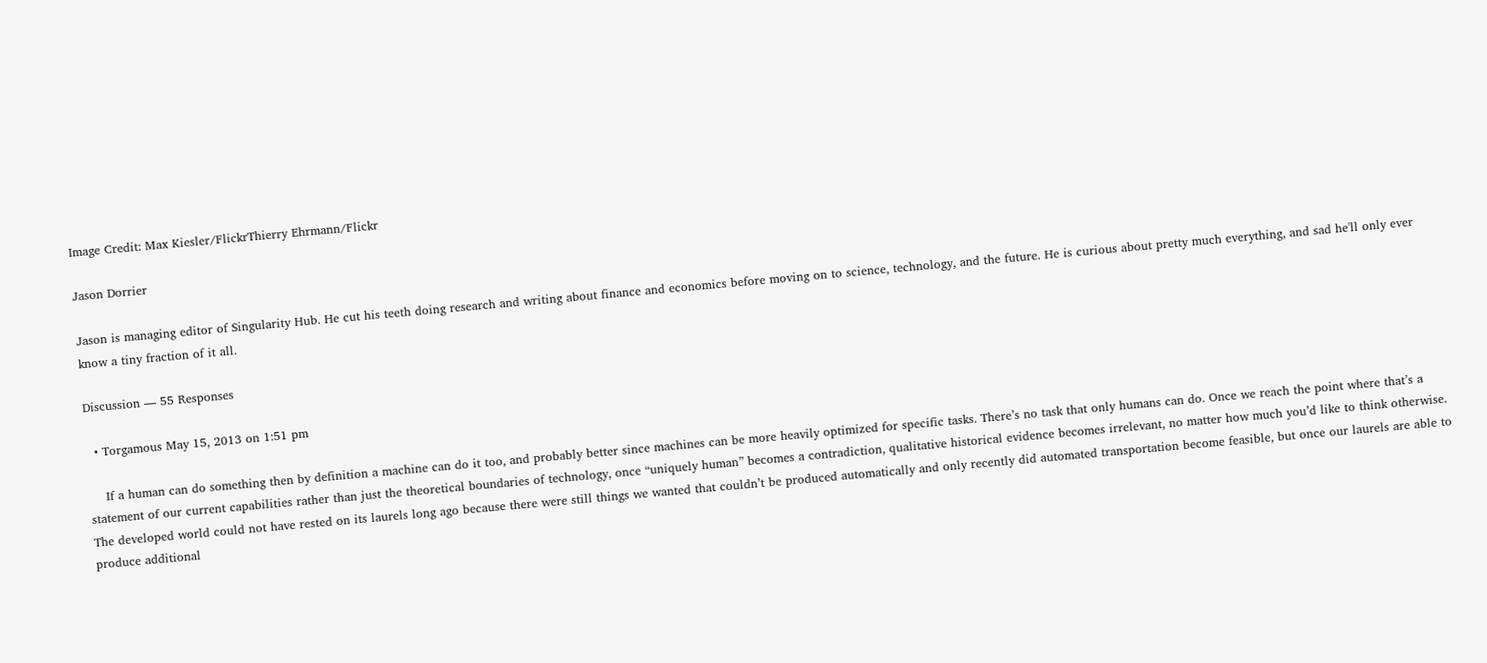Image Credit: Max Kiesler/FlickrThierry Ehrmann/Flickr

Jason Dorrier

Jason is managing editor of Singularity Hub. He cut his teeth doing research and writing about finance and economics before moving on to science, technology, and the future. He is curious about pretty much everything, and sad he'll only ever know a tiny fraction of it all.

Discussion — 55 Responses

  • Torgamous May 15, 2013 on 1:51 pm

    If a human can do something then by definition a machine can do it too, and probably better since machines can be more heavily optimized for specific tasks. There’s no task that only humans can do. Once we reach the point where that’s a statement of our current capabilities rather than just the theoretical boundaries of technology, once “uniquely human” becomes a contradiction, qualitative historical evidence becomes irrelevant, no matter how much you’d like to think otherwise. The developed world could not have rested on its laurels long ago because there were still things we wanted that couldn’t be produced automatically and only recently did automated transportation become feasible, but once our laurels are able to produce additional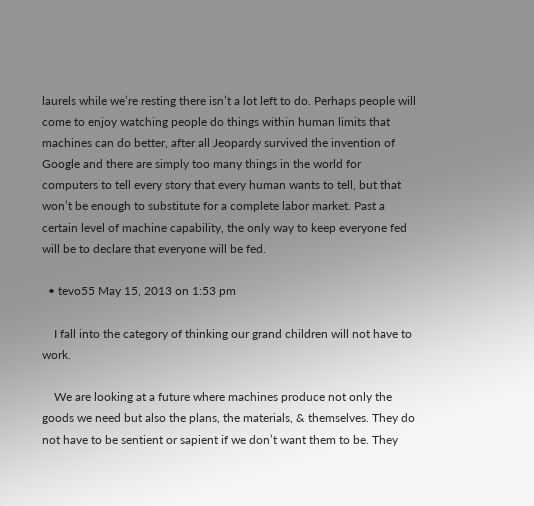laurels while we’re resting there isn’t a lot left to do. Perhaps people will come to enjoy watching people do things within human limits that machines can do better, after all Jeopardy survived the invention of Google and there are simply too many things in the world for computers to tell every story that every human wants to tell, but that won’t be enough to substitute for a complete labor market. Past a certain level of machine capability, the only way to keep everyone fed will be to declare that everyone will be fed.

  • tevo55 May 15, 2013 on 1:53 pm

    I fall into the category of thinking our grand children will not have to work.

    We are looking at a future where machines produce not only the goods we need but also the plans, the materials, & themselves. They do not have to be sentient or sapient if we don’t want them to be. They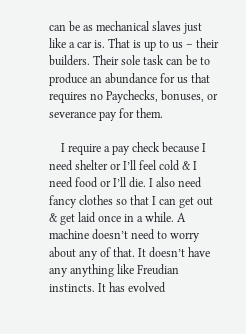can be as mechanical slaves just like a car is. That is up to us – their builders. Their sole task can be to produce an abundance for us that requires no Paychecks, bonuses, or severance pay for them.

    I require a pay check because I need shelter or I’ll feel cold & I need food or I’ll die. I also need fancy clothes so that I can get out & get laid once in a while. A machine doesn’t need to worry about any of that. It doesn’t have any anything like Freudian instincts. It has evolved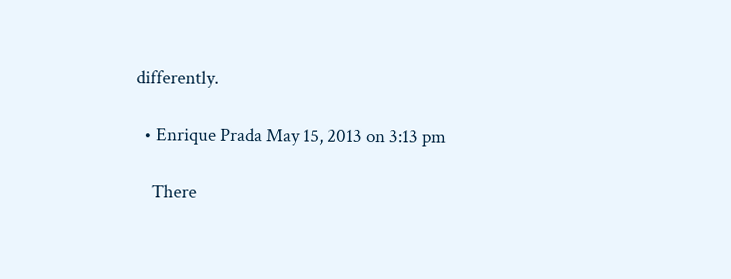differently.

  • Enrique Prada May 15, 2013 on 3:13 pm

    There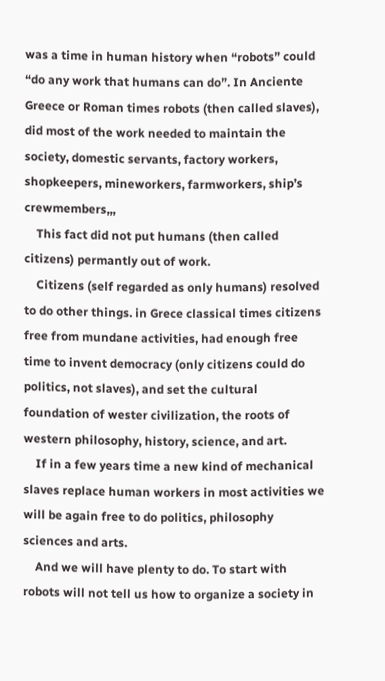was a time in human history when “robots” could “do any work that humans can do”. In Anciente Greece or Roman times robots (then called slaves), did most of the work needed to maintain the society, domestic servants, factory workers, shopkeepers, mineworkers, farmworkers, ship’s crewmembers,,,
    This fact did not put humans (then called citizens) permantly out of work.
    Citizens (self regarded as only humans) resolved to do other things. in Grece classical times citizens free from mundane activities, had enough free time to invent democracy (only citizens could do politics, not slaves), and set the cultural foundation of wester civilization, the roots of western philosophy, history, science, and art.
    If in a few years time a new kind of mechanical slaves replace human workers in most activities we will be again free to do politics, philosophy sciences and arts.
    And we will have plenty to do. To start with robots will not tell us how to organize a society in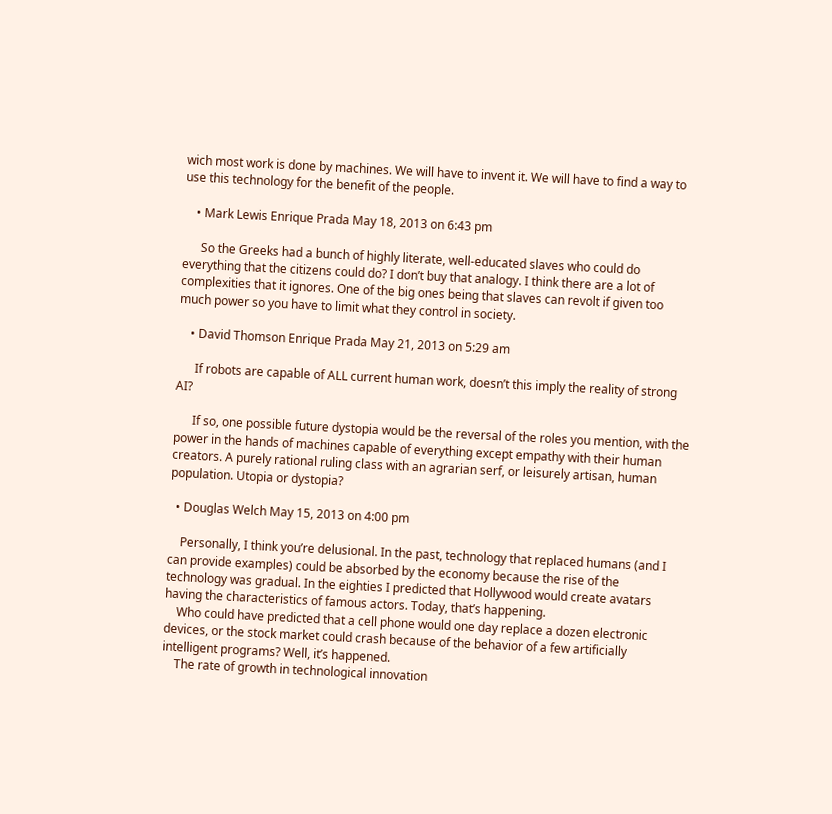wich most work is done by machines. We will have to invent it. We will have to find a way to use this technology for the benefit of the people.

    • Mark Lewis Enrique Prada May 18, 2013 on 6:43 pm

      So the Greeks had a bunch of highly literate, well-educated slaves who could do everything that the citizens could do? I don’t buy that analogy. I think there are a lot of complexities that it ignores. One of the big ones being that slaves can revolt if given too much power so you have to limit what they control in society.

    • David Thomson Enrique Prada May 21, 2013 on 5:29 am

      If robots are capable of ALL current human work, doesn’t this imply the reality of strong AI?

      If so, one possible future dystopia would be the reversal of the roles you mention, with the power in the hands of machines capable of everything except empathy with their human creators. A purely rational ruling class with an agrarian serf, or leisurely artisan, human population. Utopia or dystopia?

  • Douglas Welch May 15, 2013 on 4:00 pm

    Personally, I think you’re delusional. In the past, technology that replaced humans (and I can provide examples) could be absorbed by the economy because the rise of the technology was gradual. In the eighties I predicted that Hollywood would create avatars having the characteristics of famous actors. Today, that’s happening.
    Who could have predicted that a cell phone would one day replace a dozen electronic devices, or the stock market could crash because of the behavior of a few artificially intelligent programs? Well, it’s happened.
    The rate of growth in technological innovation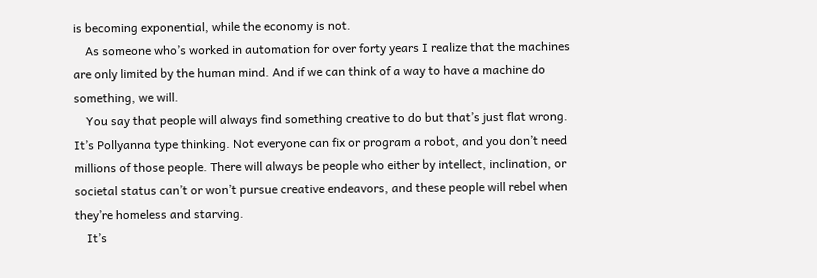is becoming exponential, while the economy is not.
    As someone who’s worked in automation for over forty years I realize that the machines are only limited by the human mind. And if we can think of a way to have a machine do something, we will.
    You say that people will always find something creative to do but that’s just flat wrong. It’s Pollyanna type thinking. Not everyone can fix or program a robot, and you don’t need millions of those people. There will always be people who either by intellect, inclination, or societal status can’t or won’t pursue creative endeavors, and these people will rebel when they’re homeless and starving.
    It’s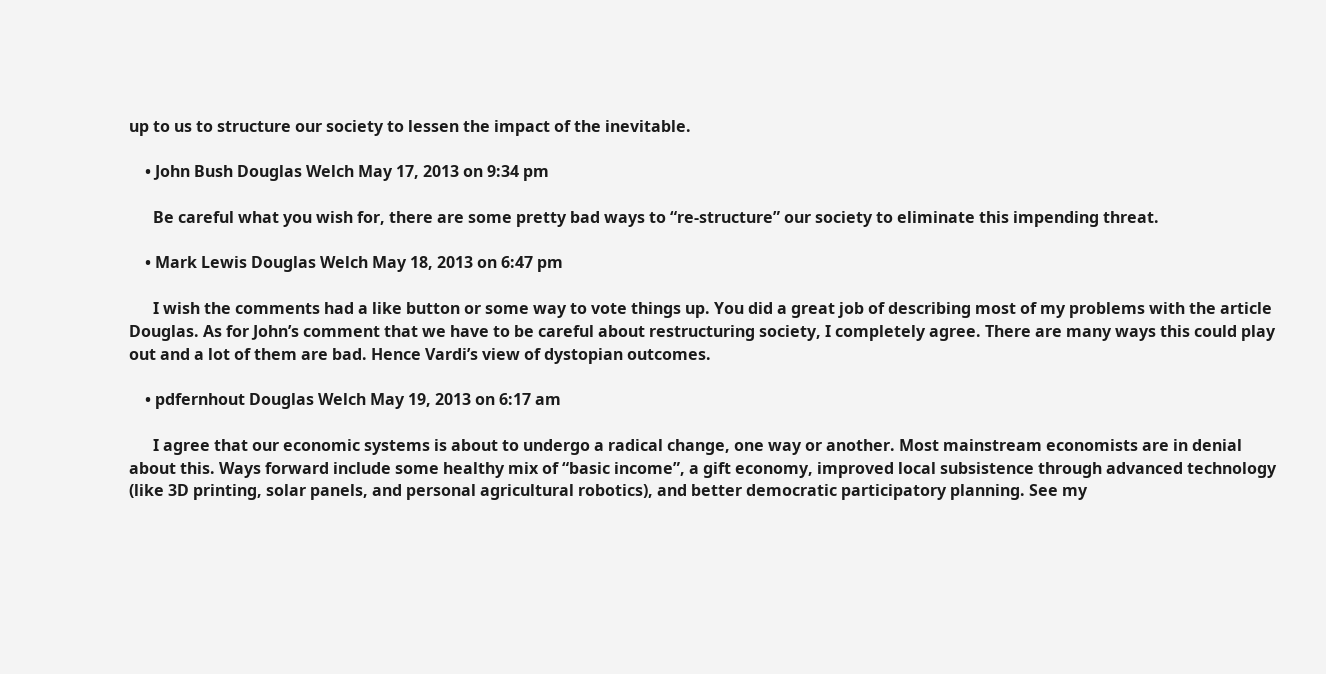up to us to structure our society to lessen the impact of the inevitable.

    • John Bush Douglas Welch May 17, 2013 on 9:34 pm

      Be careful what you wish for, there are some pretty bad ways to “re-structure” our society to eliminate this impending threat.

    • Mark Lewis Douglas Welch May 18, 2013 on 6:47 pm

      I wish the comments had a like button or some way to vote things up. You did a great job of describing most of my problems with the article Douglas. As for John’s comment that we have to be careful about restructuring society, I completely agree. There are many ways this could play out and a lot of them are bad. Hence Vardi’s view of dystopian outcomes.

    • pdfernhout Douglas Welch May 19, 2013 on 6:17 am

      I agree that our economic systems is about to undergo a radical change, one way or another. Most mainstream economists are in denial about this. Ways forward include some healthy mix of “basic income”, a gift economy, improved local subsistence through advanced technology (like 3D printing, solar panels, and personal agricultural robotics), and better democratic participatory planning. See my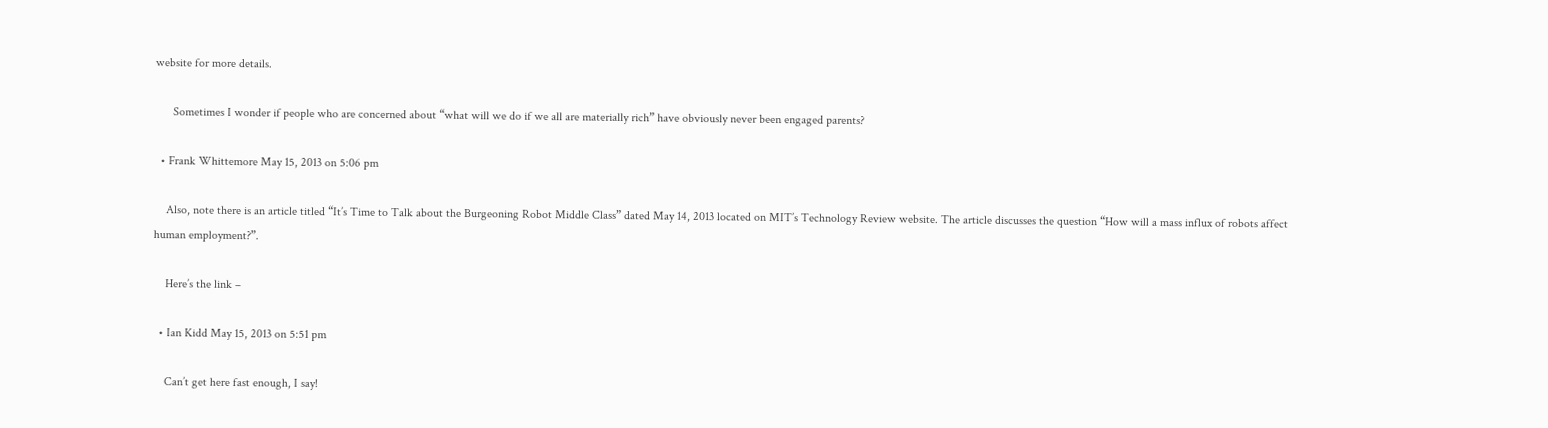website for more details.

      Sometimes I wonder if people who are concerned about “what will we do if we all are materially rich” have obviously never been engaged parents?

  • Frank Whittemore May 15, 2013 on 5:06 pm

    Also, note there is an article titled “It’s Time to Talk about the Burgeoning Robot Middle Class” dated May 14, 2013 located on MIT’s Technology Review website. The article discusses the question “How will a mass influx of robots affect human employment?”.

    Here’s the link –

  • Ian Kidd May 15, 2013 on 5:51 pm

    Can’t get here fast enough, I say!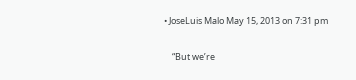• JoseLuis Malo May 15, 2013 on 7:31 pm

    “But we’re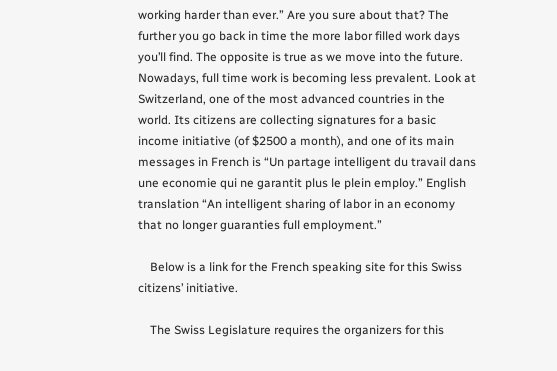working harder than ever.” Are you sure about that? The further you go back in time the more labor filled work days you’ll find. The opposite is true as we move into the future. Nowadays, full time work is becoming less prevalent. Look at Switzerland, one of the most advanced countries in the world. Its citizens are collecting signatures for a basic income initiative (of $2500 a month), and one of its main messages in French is “Un partage intelligent du travail dans une economie qui ne garantit plus le plein employ.” English translation “An intelligent sharing of labor in an economy that no longer guaranties full employment.”

    Below is a link for the French speaking site for this Swiss citizens’ initiative.

    The Swiss Legislature requires the organizers for this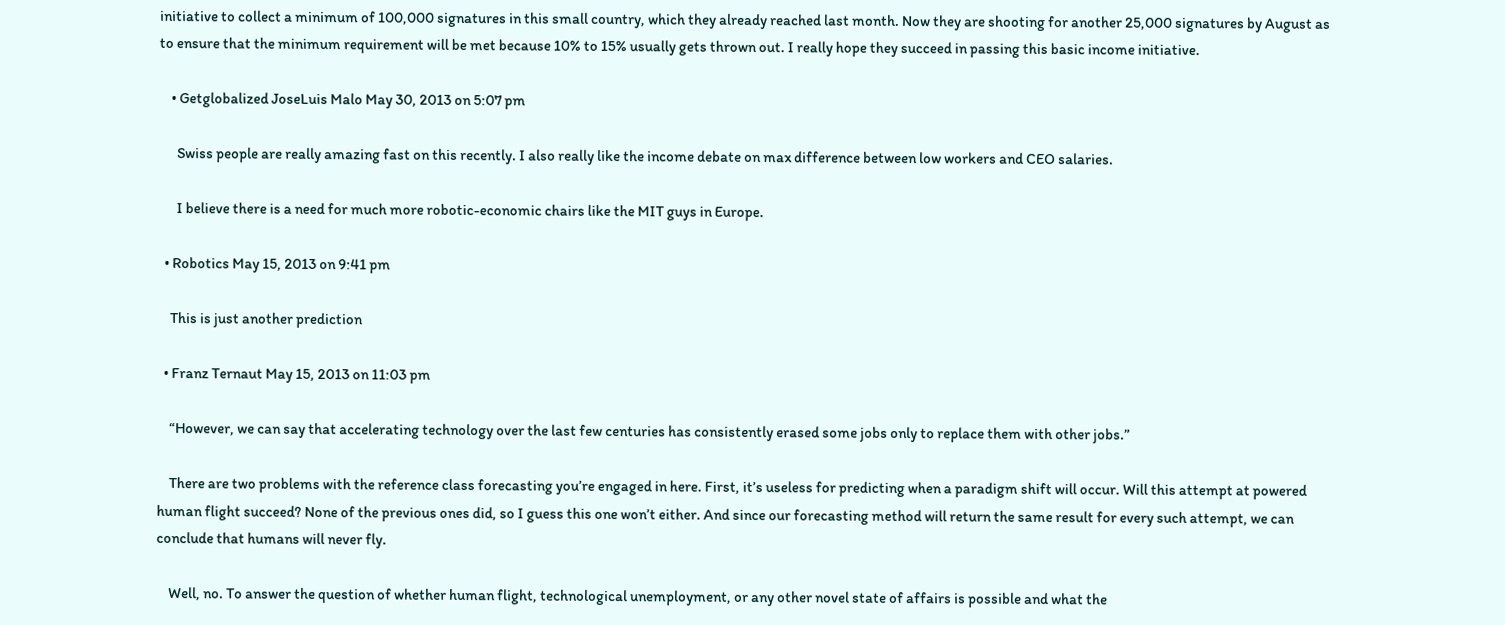initiative to collect a minimum of 100,000 signatures in this small country, which they already reached last month. Now they are shooting for another 25,000 signatures by August as to ensure that the minimum requirement will be met because 10% to 15% usually gets thrown out. I really hope they succeed in passing this basic income initiative.

    • Getglobalized JoseLuis Malo May 30, 2013 on 5:07 pm

      Swiss people are really amazing fast on this recently. I also really like the income debate on max difference between low workers and CEO salaries.

      I believe there is a need for much more robotic-economic chairs like the MIT guys in Europe.

  • Robotics May 15, 2013 on 9:41 pm

    This is just another prediction

  • Franz Ternaut May 15, 2013 on 11:03 pm

    “However, we can say that accelerating technology over the last few centuries has consistently erased some jobs only to replace them with other jobs.”

    There are two problems with the reference class forecasting you’re engaged in here. First, it’s useless for predicting when a paradigm shift will occur. Will this attempt at powered human flight succeed? None of the previous ones did, so I guess this one won’t either. And since our forecasting method will return the same result for every such attempt, we can conclude that humans will never fly.

    Well, no. To answer the question of whether human flight, technological unemployment, or any other novel state of affairs is possible and what the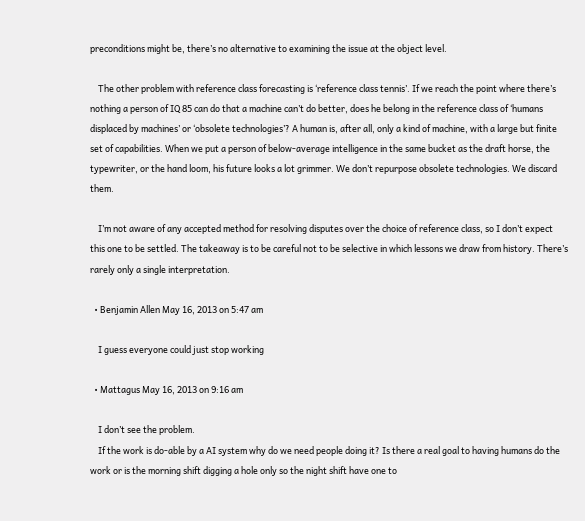preconditions might be, there’s no alternative to examining the issue at the object level.

    The other problem with reference class forecasting is ‘reference class tennis’. If we reach the point where there’s nothing a person of IQ 85 can do that a machine can’t do better, does he belong in the reference class of ‘humans displaced by machines’ or ‘obsolete technologies’? A human is, after all, only a kind of machine, with a large but finite set of capabilities. When we put a person of below-average intelligence in the same bucket as the draft horse, the typewriter, or the hand loom, his future looks a lot grimmer. We don’t repurpose obsolete technologies. We discard them.

    I’m not aware of any accepted method for resolving disputes over the choice of reference class, so I don’t expect this one to be settled. The takeaway is to be careful not to be selective in which lessons we draw from history. There’s rarely only a single interpretation.

  • Benjamin Allen May 16, 2013 on 5:47 am

    I guess everyone could just stop working

  • Mattagus May 16, 2013 on 9:16 am

    I don’t see the problem.
    If the work is do-able by a AI system why do we need people doing it? Is there a real goal to having humans do the work or is the morning shift digging a hole only so the night shift have one to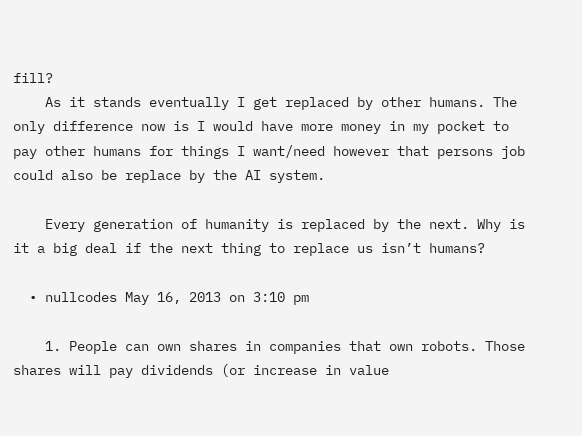fill?
    As it stands eventually I get replaced by other humans. The only difference now is I would have more money in my pocket to pay other humans for things I want/need however that persons job could also be replace by the AI system.

    Every generation of humanity is replaced by the next. Why is it a big deal if the next thing to replace us isn’t humans?

  • nullcodes May 16, 2013 on 3:10 pm

    1. People can own shares in companies that own robots. Those shares will pay dividends (or increase in value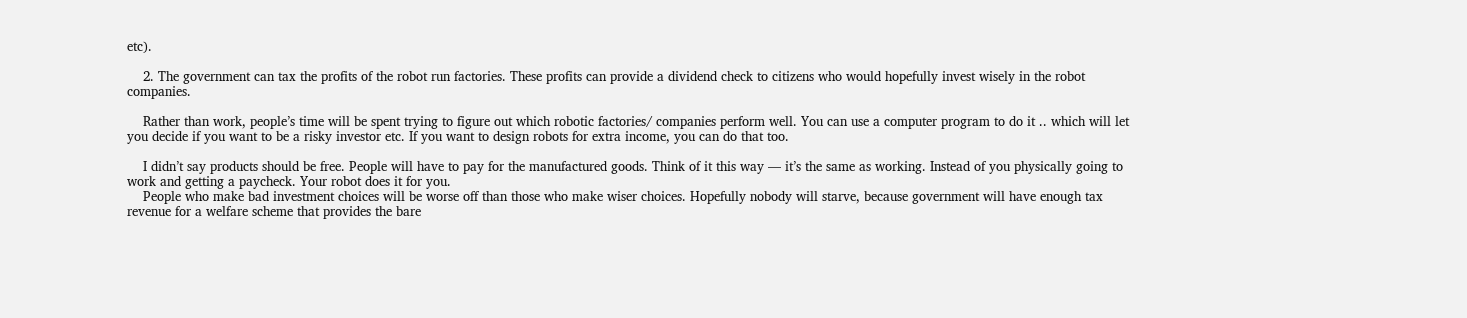etc).

    2. The government can tax the profits of the robot run factories. These profits can provide a dividend check to citizens who would hopefully invest wisely in the robot companies.

    Rather than work, people’s time will be spent trying to figure out which robotic factories/ companies perform well. You can use a computer program to do it .. which will let you decide if you want to be a risky investor etc. If you want to design robots for extra income, you can do that too.

    I didn’t say products should be free. People will have to pay for the manufactured goods. Think of it this way — it’s the same as working. Instead of you physically going to work and getting a paycheck. Your robot does it for you.
    People who make bad investment choices will be worse off than those who make wiser choices. Hopefully nobody will starve, because government will have enough tax revenue for a welfare scheme that provides the bare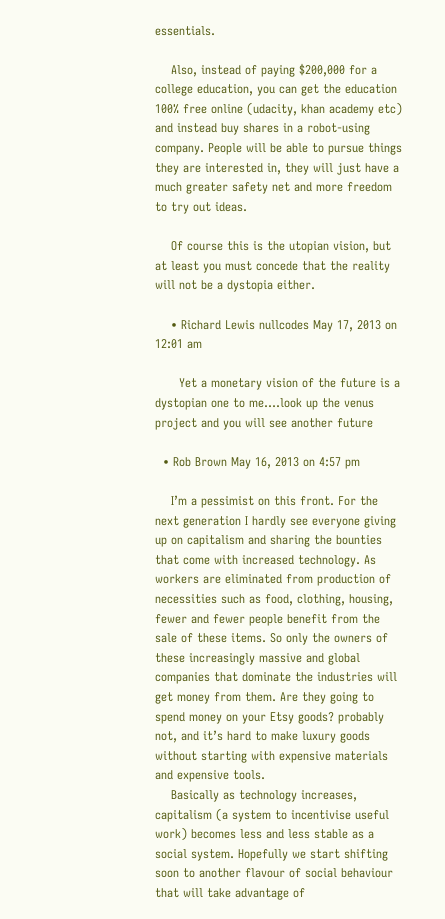essentials.

    Also, instead of paying $200,000 for a college education, you can get the education 100% free online (udacity, khan academy etc) and instead buy shares in a robot-using company. People will be able to pursue things they are interested in, they will just have a much greater safety net and more freedom to try out ideas.

    Of course this is the utopian vision, but at least you must concede that the reality will not be a dystopia either.

    • Richard Lewis nullcodes May 17, 2013 on 12:01 am

      Yet a monetary vision of the future is a dystopian one to me….look up the venus project and you will see another future

  • Rob Brown May 16, 2013 on 4:57 pm

    I’m a pessimist on this front. For the next generation I hardly see everyone giving up on capitalism and sharing the bounties that come with increased technology. As workers are eliminated from production of necessities such as food, clothing, housing, fewer and fewer people benefit from the sale of these items. So only the owners of these increasingly massive and global companies that dominate the industries will get money from them. Are they going to spend money on your Etsy goods? probably not, and it’s hard to make luxury goods without starting with expensive materials and expensive tools.
    Basically as technology increases, capitalism (a system to incentivise useful work) becomes less and less stable as a social system. Hopefully we start shifting soon to another flavour of social behaviour that will take advantage of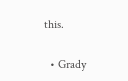this.

  • Grady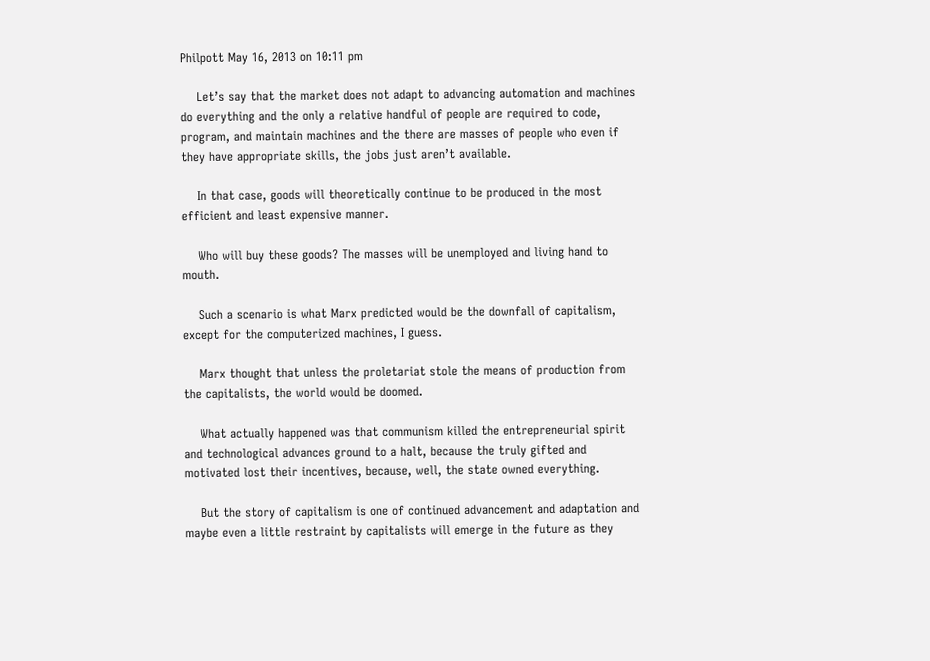Philpott May 16, 2013 on 10:11 pm

    Let’s say that the market does not adapt to advancing automation and machines do everything and the only a relative handful of people are required to code, program, and maintain machines and the there are masses of people who even if they have appropriate skills, the jobs just aren’t available.

    In that case, goods will theoretically continue to be produced in the most efficient and least expensive manner.

    Who will buy these goods? The masses will be unemployed and living hand to mouth.

    Such a scenario is what Marx predicted would be the downfall of capitalism, except for the computerized machines, I guess.

    Marx thought that unless the proletariat stole the means of production from the capitalists, the world would be doomed.

    What actually happened was that communism killed the entrepreneurial spirit and technological advances ground to a halt, because the truly gifted and motivated lost their incentives, because, well, the state owned everything.

    But the story of capitalism is one of continued advancement and adaptation and maybe even a little restraint by capitalists will emerge in the future as they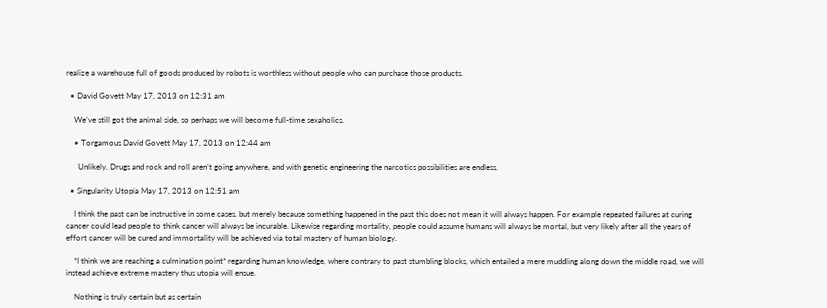realize a warehouse full of goods produced by robots is worthless without people who can purchase those products.

  • David Govett May 17, 2013 on 12:31 am

    We’ve still got the animal side, so perhaps we will become full-time sexaholics.

    • Torgamous David Govett May 17, 2013 on 12:44 am

      Unlikely. Drugs and rock and roll aren’t going anywhere, and with genetic engineering the narcotics possibilities are endless.

  • Singularity Utopia May 17, 2013 on 12:51 am

    I think the past can be instructive in some cases, but merely because something happened in the past this does not mean it will always happen. For example repeated failures at curing cancer could lead people to think cancer will always be incurable. Likewise regarding mortality, people could assume humans will always be mortal, but very likely after all the years of effort cancer will be cured and immortality will be achieved via total mastery of human biology.

    *I think we are reaching a culmination point* regarding human knowledge, where contrary to past stumbling blocks, which entailed a mere muddling along down the middle road, we will instead achieve extreme mastery thus utopia will ensue.

    Nothing is truly certain but as certain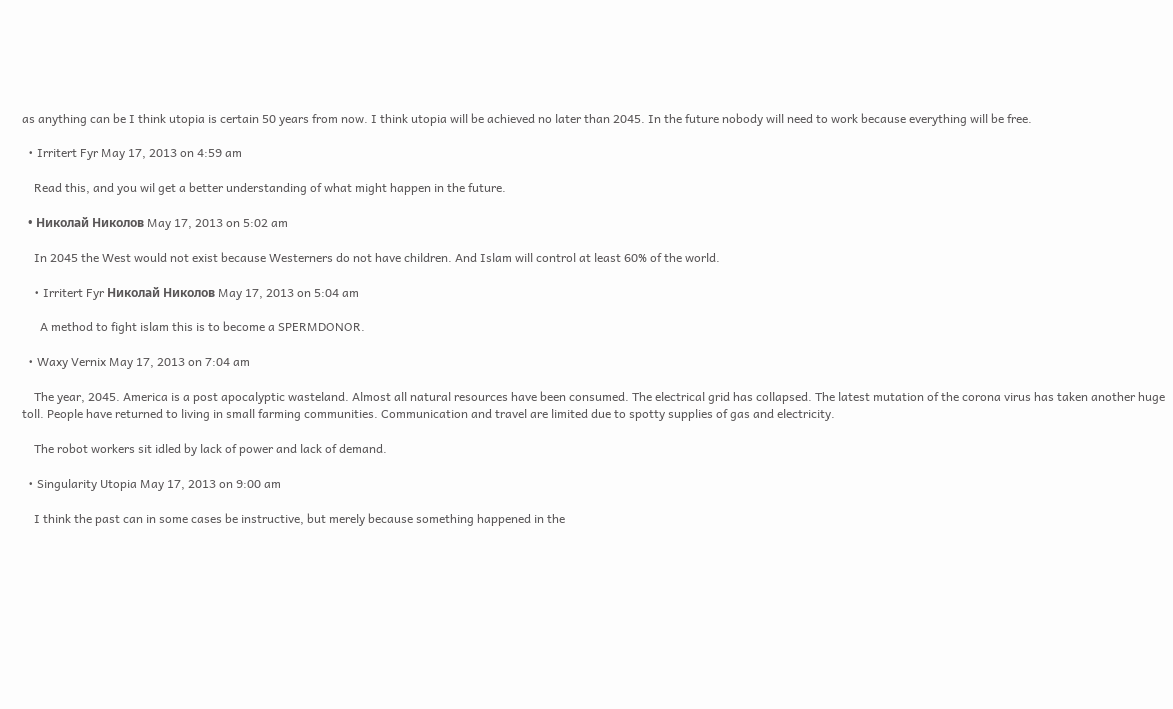as anything can be I think utopia is certain 50 years from now. I think utopia will be achieved no later than 2045. In the future nobody will need to work because everything will be free.

  • Irritert Fyr May 17, 2013 on 4:59 am

    Read this, and you wil get a better understanding of what might happen in the future.

  • Николай Николов May 17, 2013 on 5:02 am

    In 2045 the West would not exist because Westerners do not have children. And Islam will control at least 60% of the world.

    • Irritert Fyr Николай Николов May 17, 2013 on 5:04 am

      A method to fight islam this is to become a SPERMDONOR.

  • Waxy Vernix May 17, 2013 on 7:04 am

    The year, 2045. America is a post apocalyptic wasteland. Almost all natural resources have been consumed. The electrical grid has collapsed. The latest mutation of the corona virus has taken another huge toll. People have returned to living in small farming communities. Communication and travel are limited due to spotty supplies of gas and electricity.

    The robot workers sit idled by lack of power and lack of demand.

  • Singularity Utopia May 17, 2013 on 9:00 am

    I think the past can in some cases be instructive, but merely because something happened in the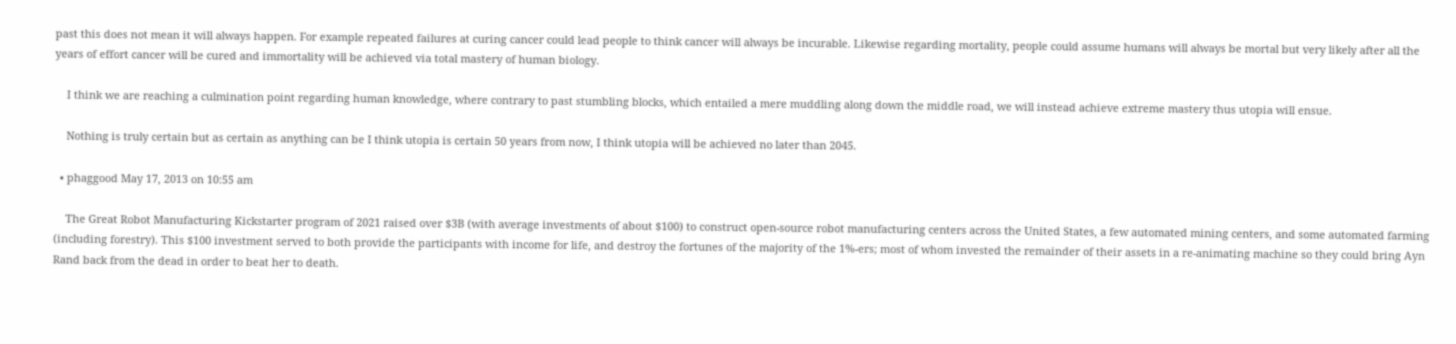past this does not mean it will always happen. For example repeated failures at curing cancer could lead people to think cancer will always be incurable. Likewise regarding mortality, people could assume humans will always be mortal but very likely after all the years of effort cancer will be cured and immortality will be achieved via total mastery of human biology.

    I think we are reaching a culmination point regarding human knowledge, where contrary to past stumbling blocks, which entailed a mere muddling along down the middle road, we will instead achieve extreme mastery thus utopia will ensue.

    Nothing is truly certain but as certain as anything can be I think utopia is certain 50 years from now, I think utopia will be achieved no later than 2045.

  • phaggood May 17, 2013 on 10:55 am

    The Great Robot Manufacturing Kickstarter program of 2021 raised over $3B (with average investments of about $100) to construct open-source robot manufacturing centers across the United States, a few automated mining centers, and some automated farming (including forestry). This $100 investment served to both provide the participants with income for life, and destroy the fortunes of the majority of the 1%-ers; most of whom invested the remainder of their assets in a re-animating machine so they could bring Ayn Rand back from the dead in order to beat her to death.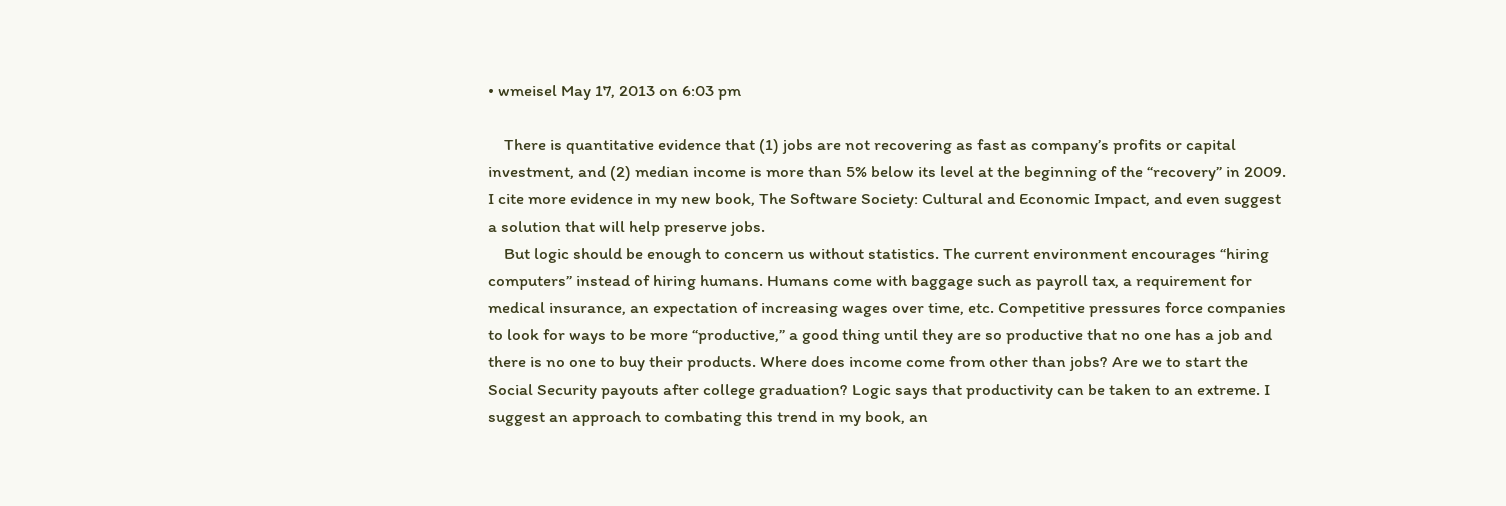• wmeisel May 17, 2013 on 6:03 pm

    There is quantitative evidence that (1) jobs are not recovering as fast as company’s profits or capital investment, and (2) median income is more than 5% below its level at the beginning of the “recovery” in 2009. I cite more evidence in my new book, The Software Society: Cultural and Economic Impact, and even suggest a solution that will help preserve jobs.
    But logic should be enough to concern us without statistics. The current environment encourages “hiring computers” instead of hiring humans. Humans come with baggage such as payroll tax, a requirement for medical insurance, an expectation of increasing wages over time, etc. Competitive pressures force companies to look for ways to be more “productive,” a good thing until they are so productive that no one has a job and there is no one to buy their products. Where does income come from other than jobs? Are we to start the Social Security payouts after college graduation? Logic says that productivity can be taken to an extreme. I suggest an approach to combating this trend in my book, an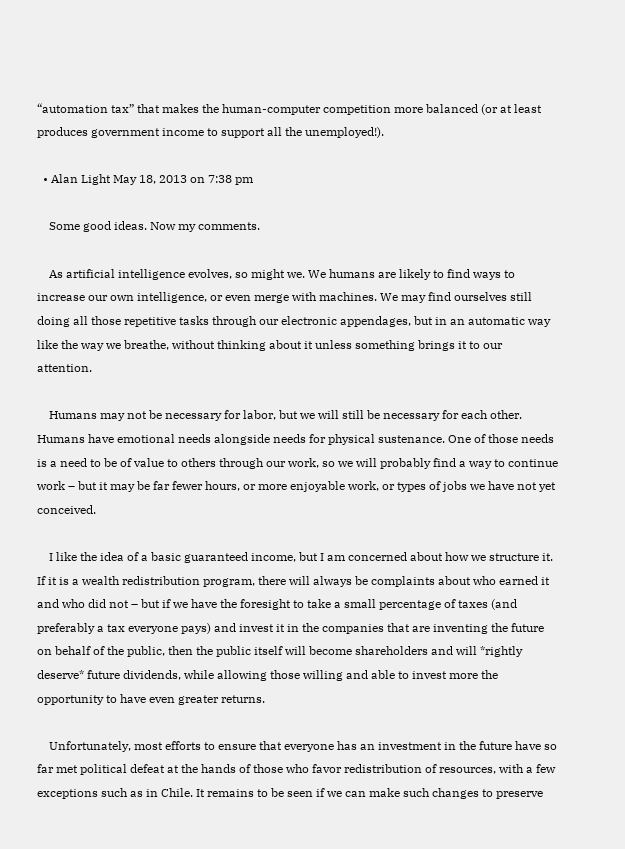“automation tax” that makes the human-computer competition more balanced (or at least produces government income to support all the unemployed!).

  • Alan Light May 18, 2013 on 7:38 pm

    Some good ideas. Now my comments.

    As artificial intelligence evolves, so might we. We humans are likely to find ways to increase our own intelligence, or even merge with machines. We may find ourselves still doing all those repetitive tasks through our electronic appendages, but in an automatic way like the way we breathe, without thinking about it unless something brings it to our attention.

    Humans may not be necessary for labor, but we will still be necessary for each other. Humans have emotional needs alongside needs for physical sustenance. One of those needs is a need to be of value to others through our work, so we will probably find a way to continue work – but it may be far fewer hours, or more enjoyable work, or types of jobs we have not yet conceived.

    I like the idea of a basic guaranteed income, but I am concerned about how we structure it. If it is a wealth redistribution program, there will always be complaints about who earned it and who did not – but if we have the foresight to take a small percentage of taxes (and preferably a tax everyone pays) and invest it in the companies that are inventing the future on behalf of the public, then the public itself will become shareholders and will *rightly deserve* future dividends, while allowing those willing and able to invest more the opportunity to have even greater returns.

    Unfortunately, most efforts to ensure that everyone has an investment in the future have so far met political defeat at the hands of those who favor redistribution of resources, with a few exceptions such as in Chile. It remains to be seen if we can make such changes to preserve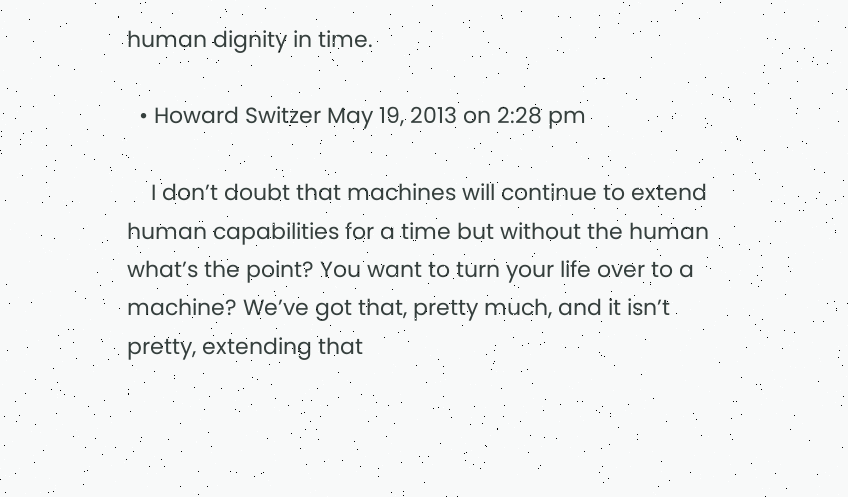human dignity in time.

  • Howard Switzer May 19, 2013 on 2:28 pm

    I don’t doubt that machines will continue to extend human capabilities for a time but without the human what’s the point? You want to turn your life over to a machine? We’ve got that, pretty much, and it isn’t pretty, extending that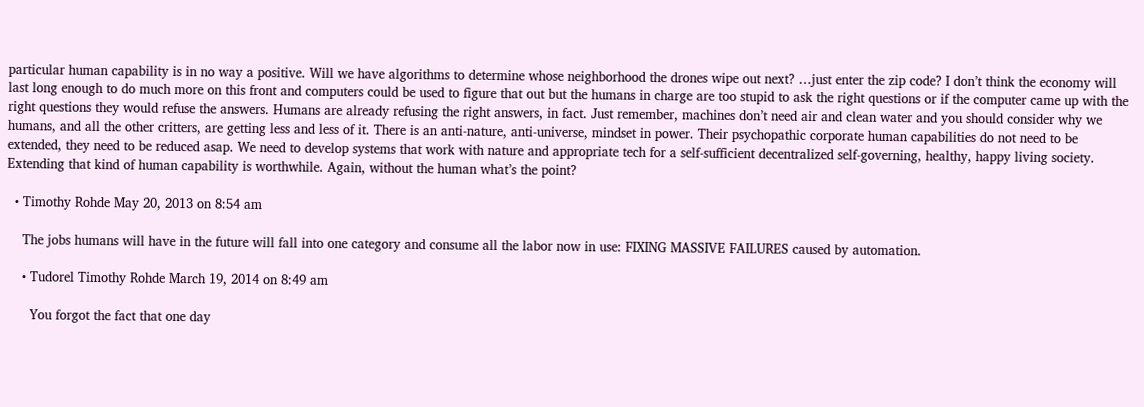particular human capability is in no way a positive. Will we have algorithms to determine whose neighborhood the drones wipe out next? …just enter the zip code? I don’t think the economy will last long enough to do much more on this front and computers could be used to figure that out but the humans in charge are too stupid to ask the right questions or if the computer came up with the right questions they would refuse the answers. Humans are already refusing the right answers, in fact. Just remember, machines don’t need air and clean water and you should consider why we humans, and all the other critters, are getting less and less of it. There is an anti-nature, anti-universe, mindset in power. Their psychopathic corporate human capabilities do not need to be extended, they need to be reduced asap. We need to develop systems that work with nature and appropriate tech for a self-sufficient decentralized self-governing, healthy, happy living society. Extending that kind of human capability is worthwhile. Again, without the human what’s the point?

  • Timothy Rohde May 20, 2013 on 8:54 am

    The jobs humans will have in the future will fall into one category and consume all the labor now in use: FIXING MASSIVE FAILURES caused by automation.

    • Tudorel Timothy Rohde March 19, 2014 on 8:49 am

      You forgot the fact that one day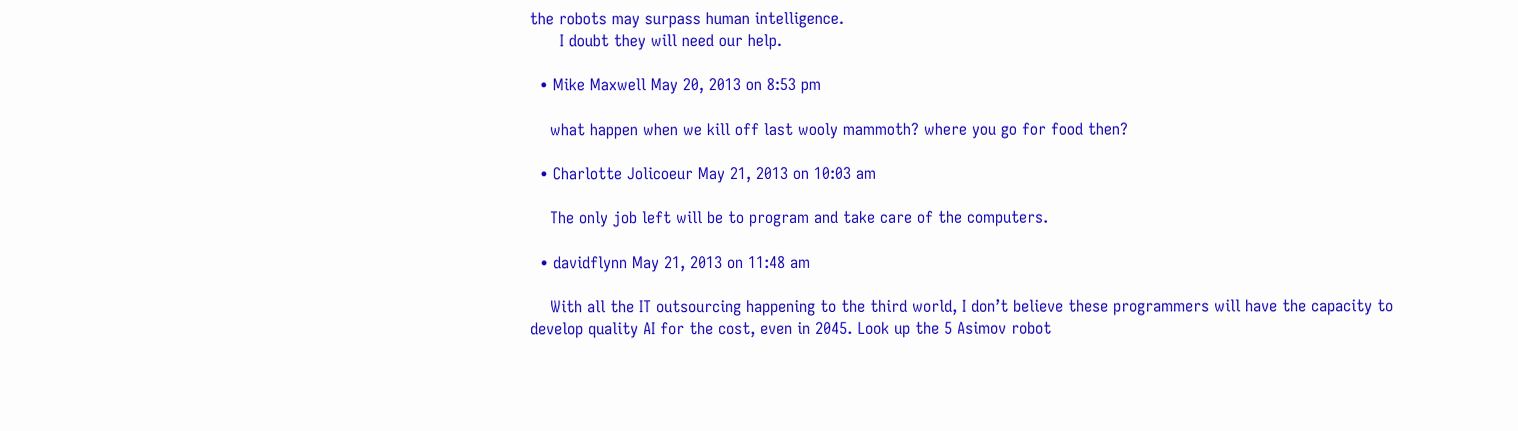the robots may surpass human intelligence.
      I doubt they will need our help.

  • Mike Maxwell May 20, 2013 on 8:53 pm

    what happen when we kill off last wooly mammoth? where you go for food then?

  • Charlotte Jolicoeur May 21, 2013 on 10:03 am

    The only job left will be to program and take care of the computers.

  • davidflynn May 21, 2013 on 11:48 am

    With all the IT outsourcing happening to the third world, I don’t believe these programmers will have the capacity to develop quality AI for the cost, even in 2045. Look up the 5 Asimov robot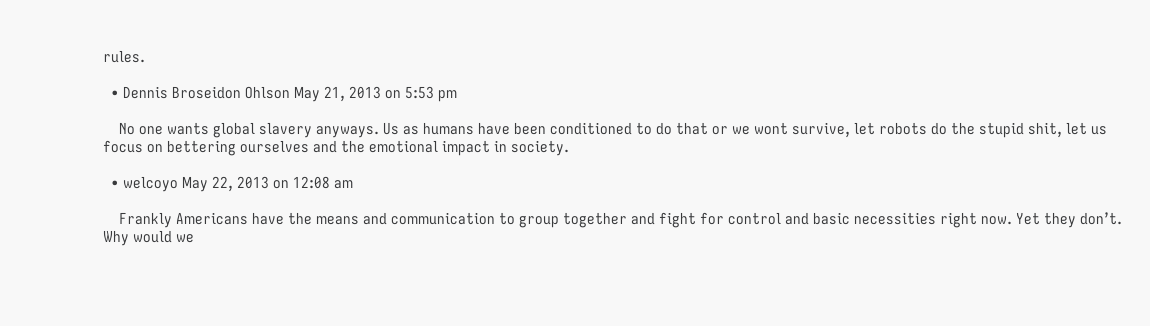rules.

  • Dennis Broseidon Ohlson May 21, 2013 on 5:53 pm

    No one wants global slavery anyways. Us as humans have been conditioned to do that or we wont survive, let robots do the stupid shit, let us focus on bettering ourselves and the emotional impact in society.

  • welcoyo May 22, 2013 on 12:08 am

    Frankly Americans have the means and communication to group together and fight for control and basic necessities right now. Yet they don’t. Why would we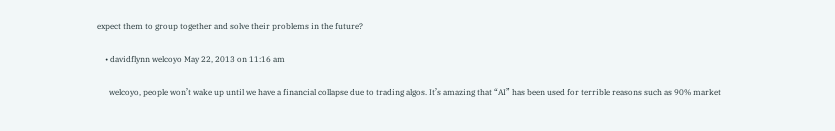expect them to group together and solve their problems in the future?

    • davidflynn welcoyo May 22, 2013 on 11:16 am

      welcoyo, people won’t wake up until we have a financial collapse due to trading algos. It’s amazing that “AI” has been used for terrible reasons such as 90% market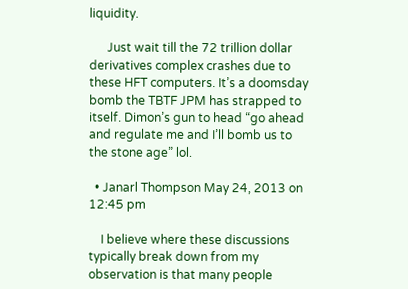liquidity.

      Just wait till the 72 trillion dollar derivatives complex crashes due to these HFT computers. It’s a doomsday bomb the TBTF JPM has strapped to itself. Dimon’s gun to head “go ahead and regulate me and I’ll bomb us to the stone age” lol.

  • Janarl Thompson May 24, 2013 on 12:45 pm

    I believe where these discussions typically break down from my observation is that many people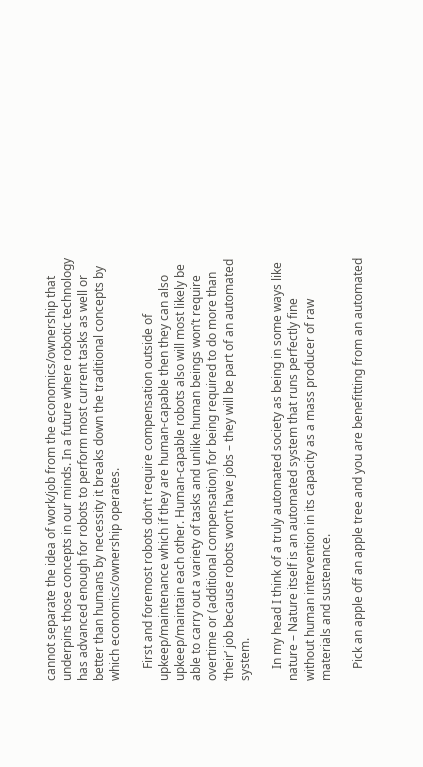cannot separate the idea of work/job from the economics/ownership that underpins those concepts in our minds. In a future where robotic technology has advanced enough for robots to perform most current tasks as well or better than humans by necessity it breaks down the traditional concepts by which economics/ownership operates.

    First and foremost robots don’t require compensation outside of upkeep/maintenance which if they are human-capable then they can also upkeep/maintain each other. Human-capable robots also will most likely be able to carry out a variety of tasks and unlike human beings won’t require overtime or (additional compensation) for being required to do more than ‘their’ job because robots won’t have jobs – they will be part of an automated system.

    In my head I think of a truly automated society as being in some ways like nature – Nature itself is an automated system that runs perfectly fine without human intervention in its capacity as a mass producer of raw materials and sustenance.

    Pick an apple off an apple tree and you are benefitting from an automated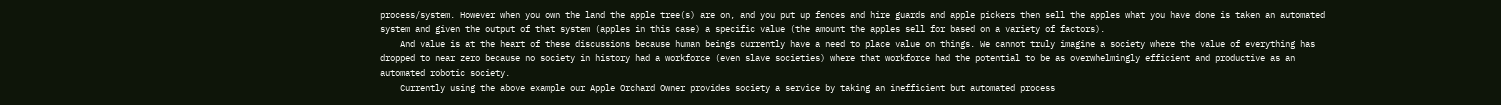process/system. However when you own the land the apple tree(s) are on, and you put up fences and hire guards and apple pickers then sell the apples what you have done is taken an automated system and given the output of that system (apples in this case) a specific value (the amount the apples sell for based on a variety of factors).
    And value is at the heart of these discussions because human beings currently have a need to place value on things. We cannot truly imagine a society where the value of everything has dropped to near zero because no society in history had a workforce (even slave societies) where that workforce had the potential to be as overwhelmingly efficient and productive as an automated robotic society.
    Currently using the above example our Apple Orchard Owner provides society a service by taking an inefficient but automated process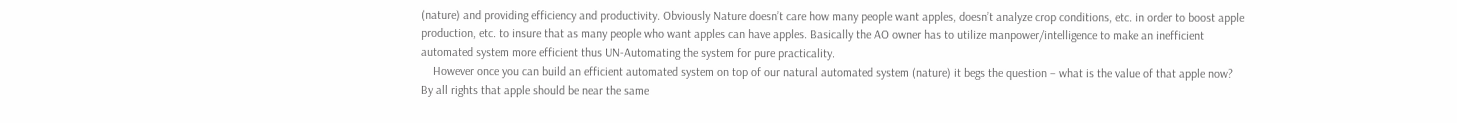(nature) and providing efficiency and productivity. Obviously Nature doesn’t care how many people want apples, doesn’t analyze crop conditions, etc. in order to boost apple production, etc. to insure that as many people who want apples can have apples. Basically the AO owner has to utilize manpower/intelligence to make an inefficient automated system more efficient thus UN-Automating the system for pure practicality.
    However once you can build an efficient automated system on top of our natural automated system (nature) it begs the question – what is the value of that apple now? By all rights that apple should be near the same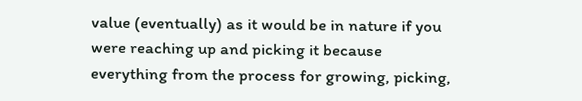value (eventually) as it would be in nature if you were reaching up and picking it because everything from the process for growing, picking,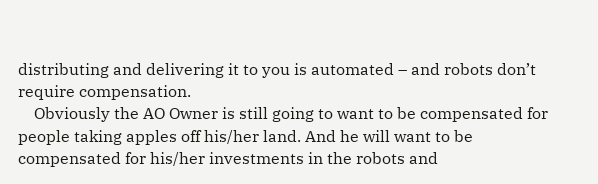distributing and delivering it to you is automated – and robots don’t require compensation.
    Obviously the AO Owner is still going to want to be compensated for people taking apples off his/her land. And he will want to be compensated for his/her investments in the robots and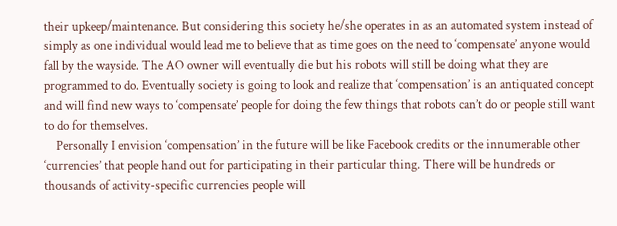their upkeep/maintenance. But considering this society he/she operates in as an automated system instead of simply as one individual would lead me to believe that as time goes on the need to ‘compensate’ anyone would fall by the wayside. The AO owner will eventually die but his robots will still be doing what they are programmed to do. Eventually society is going to look and realize that ‘compensation’ is an antiquated concept and will find new ways to ‘compensate’ people for doing the few things that robots can’t do or people still want to do for themselves.
    Personally I envision ‘compensation’ in the future will be like Facebook credits or the innumerable other ‘currencies’ that people hand out for participating in their particular thing. There will be hundreds or thousands of activity-specific currencies people will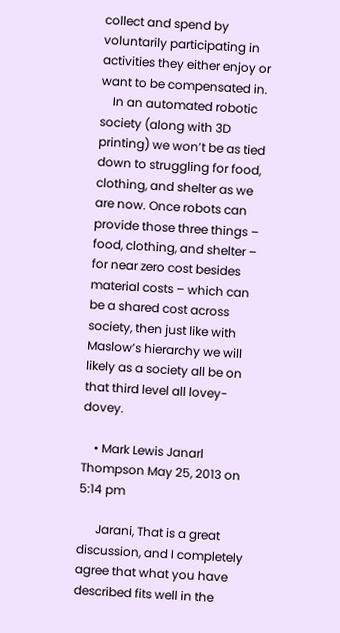collect and spend by voluntarily participating in activities they either enjoy or want to be compensated in.
    In an automated robotic society (along with 3D printing) we won’t be as tied down to struggling for food, clothing, and shelter as we are now. Once robots can provide those three things – food, clothing, and shelter – for near zero cost besides material costs – which can be a shared cost across society, then just like with Maslow’s hierarchy we will likely as a society all be on that third level all lovey-dovey.

    • Mark Lewis Janarl Thompson May 25, 2013 on 5:14 pm

      Jarani, That is a great discussion, and I completely agree that what you have described fits well in the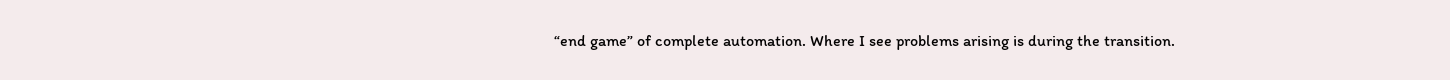“end game” of complete automation. Where I see problems arising is during the transition.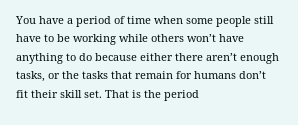You have a period of time when some people still have to be working while others won’t have anything to do because either there aren’t enough tasks, or the tasks that remain for humans don’t fit their skill set. That is the period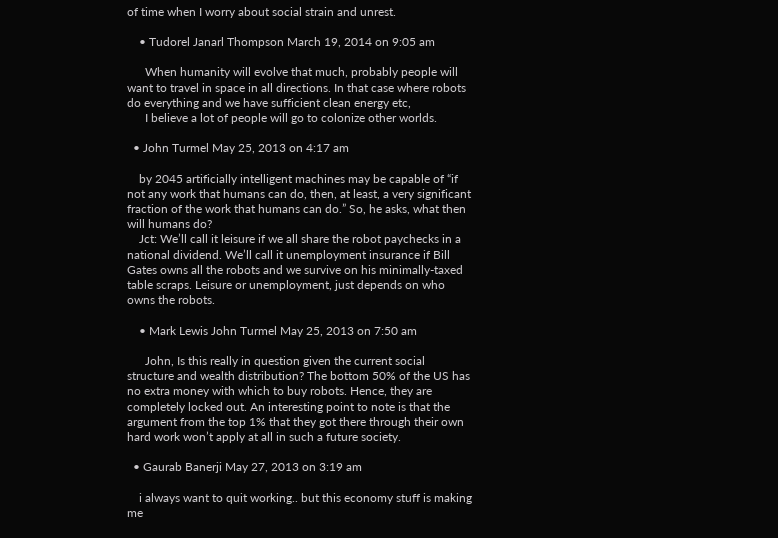of time when I worry about social strain and unrest.

    • Tudorel Janarl Thompson March 19, 2014 on 9:05 am

      When humanity will evolve that much, probably people will want to travel in space in all directions. In that case where robots do everything and we have sufficient clean energy etc,
      I believe a lot of people will go to colonize other worlds.

  • John Turmel May 25, 2013 on 4:17 am

    by 2045 artificially intelligent machines may be capable of “if not any work that humans can do, then, at least, a very significant fraction of the work that humans can do.” So, he asks, what then will humans do?
    Jct: We’ll call it leisure if we all share the robot paychecks in a national dividend. We’ll call it unemployment insurance if Bill Gates owns all the robots and we survive on his minimally-taxed table scraps. Leisure or unemployment, just depends on who owns the robots.

    • Mark Lewis John Turmel May 25, 2013 on 7:50 am

      John, Is this really in question given the current social structure and wealth distribution? The bottom 50% of the US has no extra money with which to buy robots. Hence, they are completely locked out. An interesting point to note is that the argument from the top 1% that they got there through their own hard work won’t apply at all in such a future society.

  • Gaurab Banerji May 27, 2013 on 3:19 am

    i always want to quit working.. but this economy stuff is making me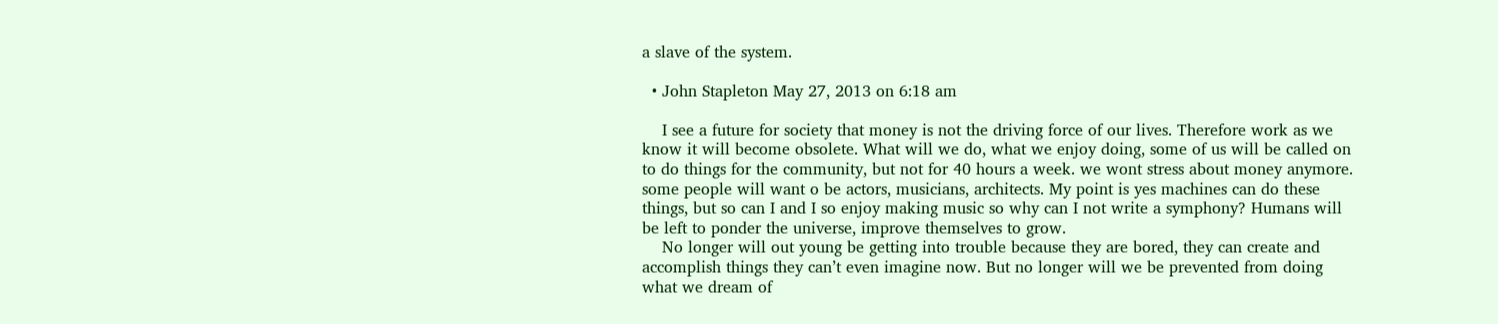a slave of the system.

  • John Stapleton May 27, 2013 on 6:18 am

    I see a future for society that money is not the driving force of our lives. Therefore work as we know it will become obsolete. What will we do, what we enjoy doing, some of us will be called on to do things for the community, but not for 40 hours a week. we wont stress about money anymore. some people will want o be actors, musicians, architects. My point is yes machines can do these things, but so can I and I so enjoy making music so why can I not write a symphony? Humans will be left to ponder the universe, improve themselves to grow.
    No longer will out young be getting into trouble because they are bored, they can create and accomplish things they can’t even imagine now. But no longer will we be prevented from doing what we dream of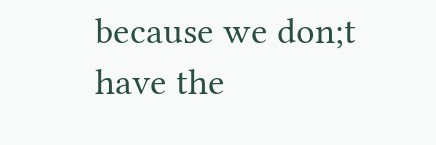because we don;t have the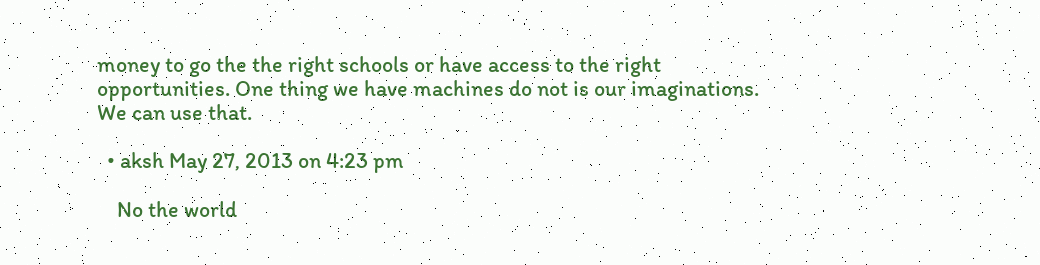money to go the the right schools or have access to the right opportunities. One thing we have machines do not is our imaginations. We can use that.

  • aksh May 27, 2013 on 4:23 pm

    No the world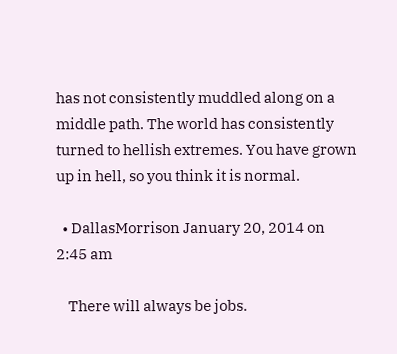has not consistently muddled along on a middle path. The world has consistently turned to hellish extremes. You have grown up in hell, so you think it is normal.

  • DallasMorrison January 20, 2014 on 2:45 am

    There will always be jobs.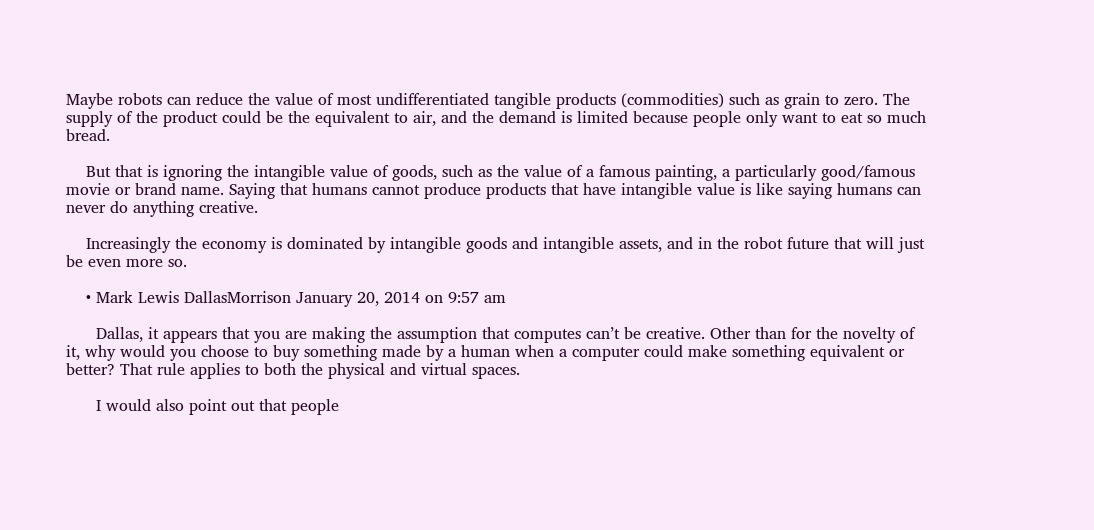Maybe robots can reduce the value of most undifferentiated tangible products (commodities) such as grain to zero. The supply of the product could be the equivalent to air, and the demand is limited because people only want to eat so much bread.

    But that is ignoring the intangible value of goods, such as the value of a famous painting, a particularly good/famous movie or brand name. Saying that humans cannot produce products that have intangible value is like saying humans can never do anything creative.

    Increasingly the economy is dominated by intangible goods and intangible assets, and in the robot future that will just be even more so.

    • Mark Lewis DallasMorrison January 20, 2014 on 9:57 am

      Dallas, it appears that you are making the assumption that computes can’t be creative. Other than for the novelty of it, why would you choose to buy something made by a human when a computer could make something equivalent or better? That rule applies to both the physical and virtual spaces.

      I would also point out that people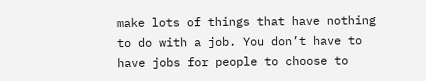make lots of things that have nothing to do with a job. You don’t have to have jobs for people to choose to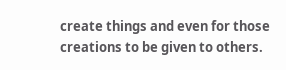create things and even for those creations to be given to others.